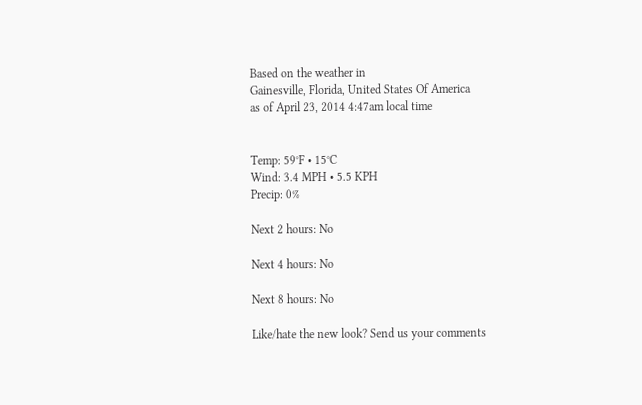Based on the weather in
Gainesville, Florida, United States Of America
as of April 23, 2014 4:47am local time


Temp: 59°F • 15°C
Wind: 3.4 MPH • 5.5 KPH
Precip: 0%

Next 2 hours: No

Next 4 hours: No

Next 8 hours: No

Like/hate the new look? Send us your comments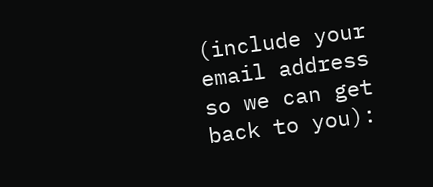(include your email address so we can get back to you):